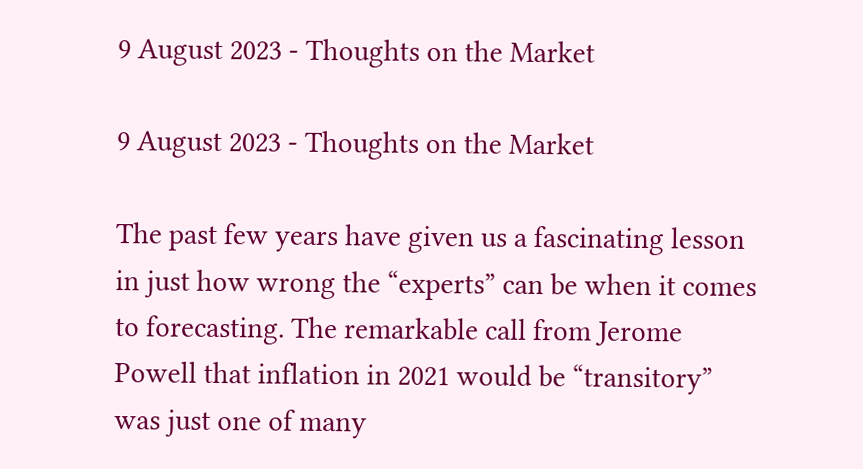9 August 2023 - Thoughts on the Market

9 August 2023 - Thoughts on the Market

The past few years have given us a fascinating lesson in just how wrong the “experts” can be when it comes to forecasting. The remarkable call from Jerome Powell that inflation in 2021 would be “transitory” was just one of many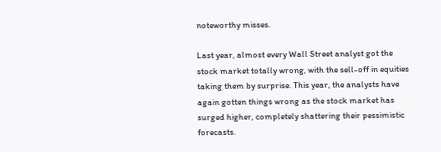noteworthy misses.

Last year, almost every Wall Street analyst got the stock market totally wrong, with the sell-off in equities taking them by surprise. This year, the analysts have again gotten things wrong as the stock market has surged higher, completely shattering their pessimistic forecasts.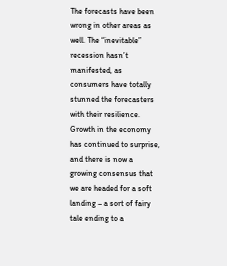The forecasts have been wrong in other areas as well. The “inevitable” recession hasn’t manifested, as consumers have totally stunned the forecasters with their resilience. Growth in the economy has continued to surprise, and there is now a growing consensus that we are headed for a soft landing – a sort of fairy tale ending to a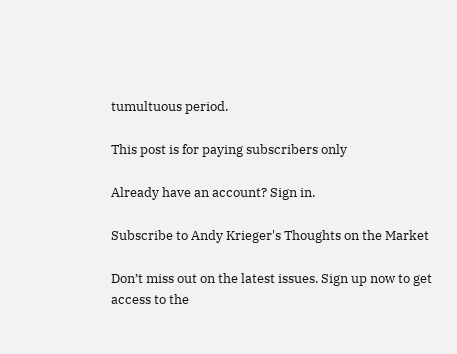tumultuous period.

This post is for paying subscribers only

Already have an account? Sign in.

Subscribe to Andy Krieger's Thoughts on the Market

Don’t miss out on the latest issues. Sign up now to get access to the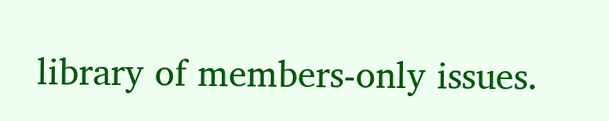library of members-only issues.